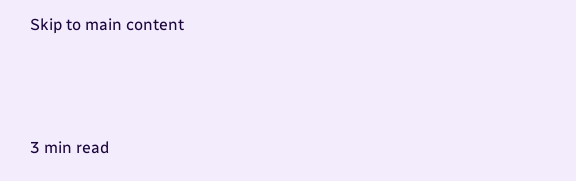Skip to main content



3 min read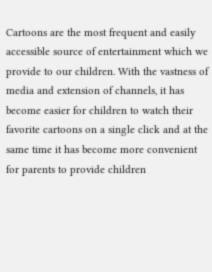Cartoons are the most frequent and easily accessible source of entertainment which we provide to our children. With the vastness of media and extension of channels, it has become easier for children to watch their favorite cartoons on a single click and at the same time it has become more convenient for parents to provide children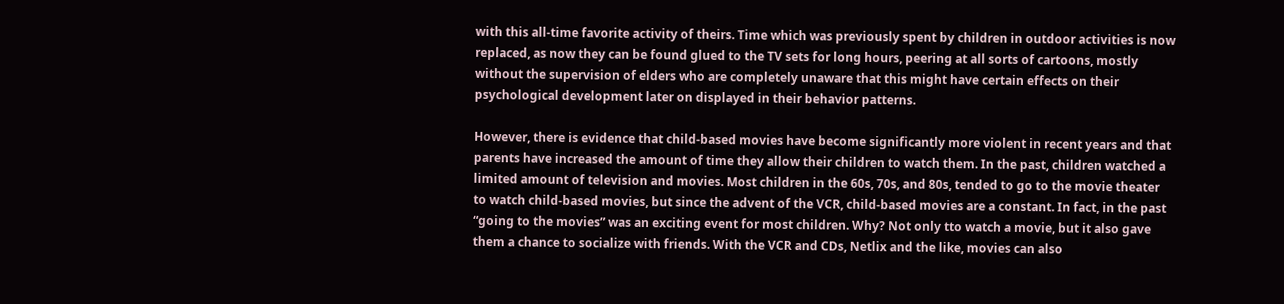with this all-time favorite activity of theirs. Time which was previously spent by children in outdoor activities is now replaced, as now they can be found glued to the TV sets for long hours, peering at all sorts of cartoons, mostly without the supervision of elders who are completely unaware that this might have certain effects on their psychological development later on displayed in their behavior patterns.

However, there is evidence that child-based movies have become significantly more violent in recent years and that parents have increased the amount of time they allow their children to watch them. In the past, children watched a limited amount of television and movies. Most children in the 60s, 70s, and 80s, tended to go to the movie theater to watch child-based movies, but since the advent of the VCR, child-based movies are a constant. In fact, in the past “going to the movies” was an exciting event for most children. Why? Not only tto watch a movie, but it also gave them a chance to socialize with friends. With the VCR and CDs, Netlix and the like, movies can also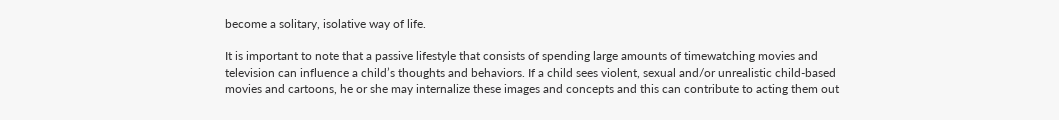become a solitary, isolative way of life.

It is important to note that a passive lifestyle that consists of spending large amounts of timewatching movies and television can influence a child’s thoughts and behaviors. If a child sees violent, sexual and/or unrealistic child-based movies and cartoons, he or she may internalize these images and concepts and this can contribute to acting them out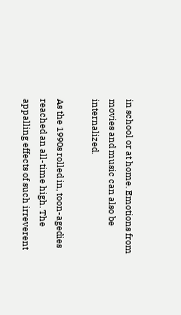in school or at home. Emotions from movies and music can also be internalized.

As the 1990s rolled in, toon-agedies reached an all-time high. The appalling effects of such irreverent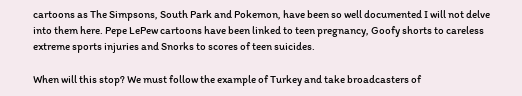cartoons as The Simpsons, South Park and Pokemon, have been so well documented I will not delve into them here. Pepe LePew cartoons have been linked to teen pregnancy, Goofy shorts to careless extreme sports injuries and Snorks to scores of teen suicides.

When will this stop? We must follow the example of Turkey and take broadcasters of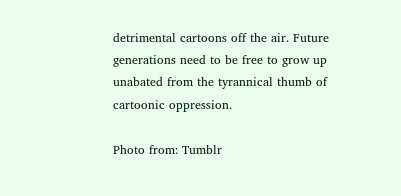detrimental cartoons off the air. Future generations need to be free to grow up unabated from the tyrannical thumb of cartoonic oppression.

Photo from: Tumblr